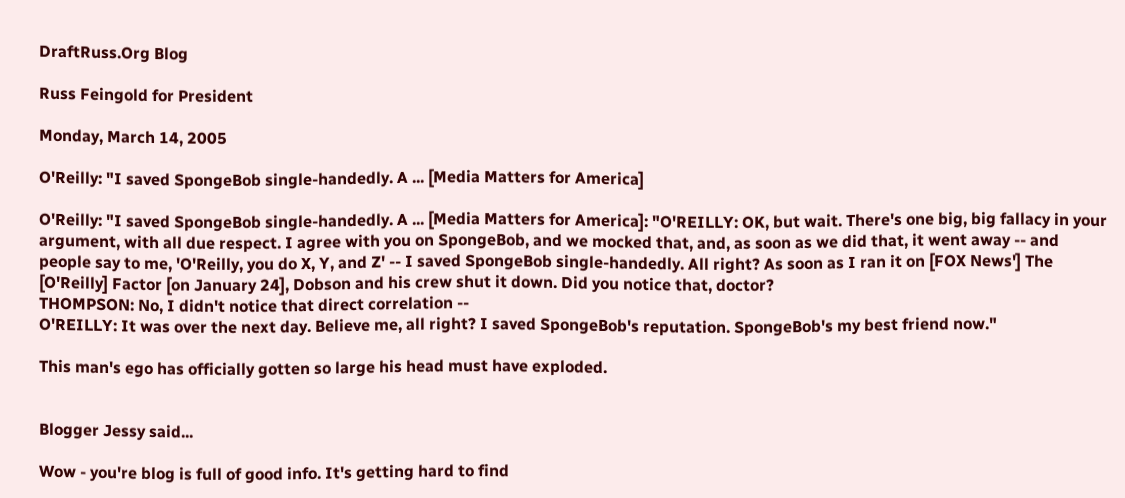DraftRuss.Org Blog

Russ Feingold for President

Monday, March 14, 2005

O'Reilly: "I saved SpongeBob single-handedly. A ... [Media Matters for America]

O'Reilly: "I saved SpongeBob single-handedly. A ... [Media Matters for America]: "O'REILLY: OK, but wait. There's one big, big fallacy in your argument, with all due respect. I agree with you on SpongeBob, and we mocked that, and, as soon as we did that, it went away -- and people say to me, 'O'Reilly, you do X, Y, and Z' -- I saved SpongeBob single-handedly. All right? As soon as I ran it on [FOX News'] The [O'Reilly] Factor [on January 24], Dobson and his crew shut it down. Did you notice that, doctor?
THOMPSON: No, I didn't notice that direct correlation --
O'REILLY: It was over the next day. Believe me, all right? I saved SpongeBob's reputation. SpongeBob's my best friend now."

This man's ego has officially gotten so large his head must have exploded.


Blogger Jessy said...

Wow - you're blog is full of good info. It's getting hard to find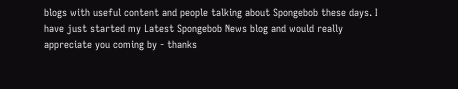blogs with useful content and people talking about Spongebob these days. I have just started my Latest Spongebob News blog and would really appreciate you coming by - thanks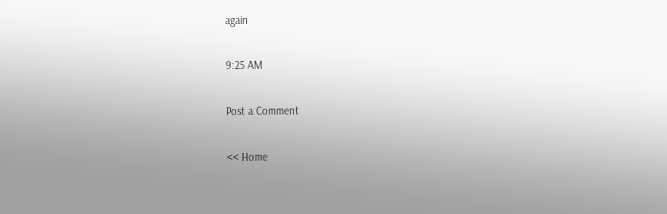again

9:25 AM

Post a Comment

<< Home